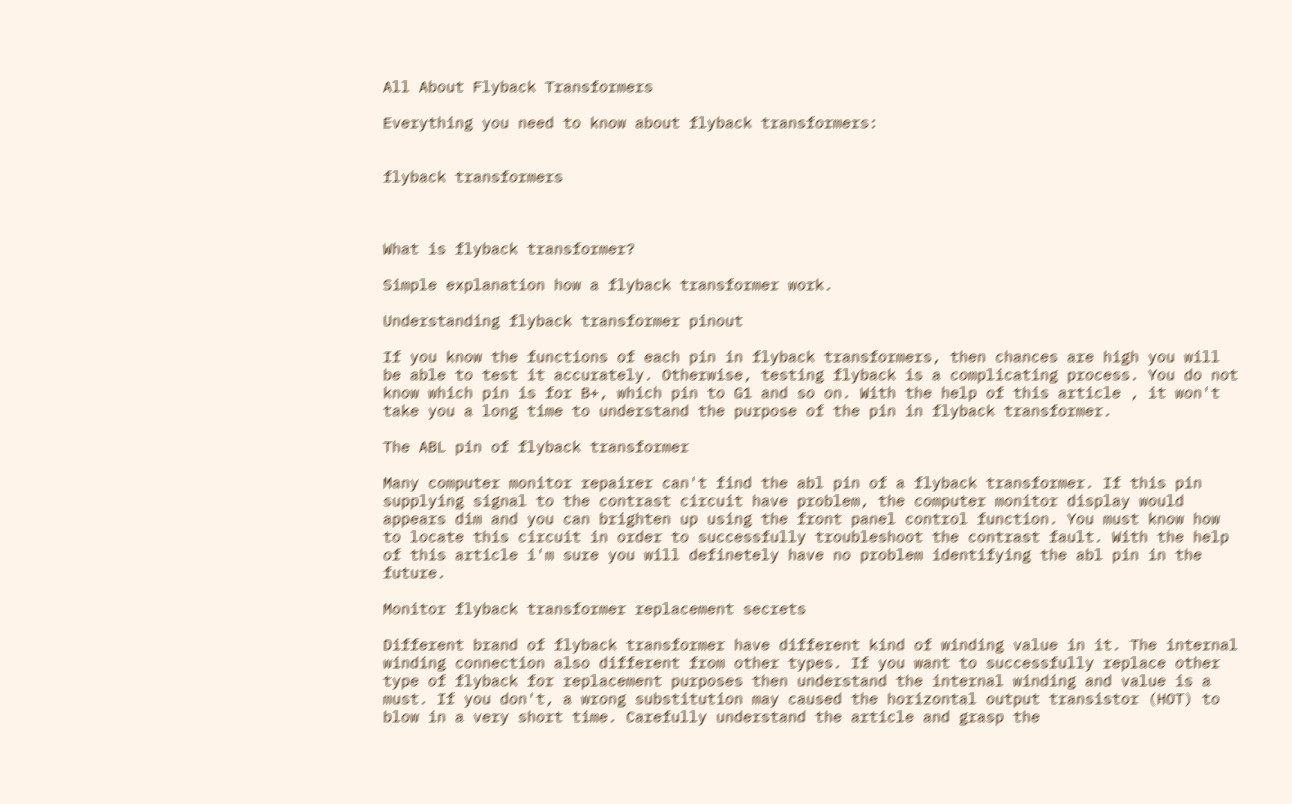All About Flyback Transformers

Everything you need to know about flyback transformers:


flyback transformers



What is flyback transformer?

Simple explanation how a flyback transformer work.

Understanding flyback transformer pinout

If you know the functions of each pin in flyback transformers, then chances are high you will be able to test it accurately. Otherwise, testing flyback is a complicating process. You do not know which pin is for B+, which pin to G1 and so on. With the help of this article , it won't take you a long time to understand the purpose of the pin in flyback transformer.

The ABL pin of flyback transformer

Many computer monitor repairer can't find the abl pin of a flyback transformer. If this pin supplying signal to the contrast circuit have problem, the computer monitor display would appears dim and you can brighten up using the front panel control function. You must know how to locate this circuit in order to successfully troubleshoot the contrast fault. With the help of this article i'm sure you will definetely have no problem identifying the abl pin in the future.

Monitor flyback transformer replacement secrets

Different brand of flyback transformer have different kind of winding value in it. The internal winding connection also different from other types. If you want to successfully replace other type of flyback for replacement purposes then understand the internal winding and value is a must. If you don't, a wrong substitution may caused the horizontal output transistor (HOT) to blow in a very short time. Carefully understand the article and grasp the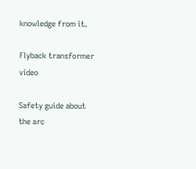knowledge from it.

Flyback transformer video

Safety guide about the arc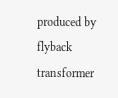produced by flyback transformer